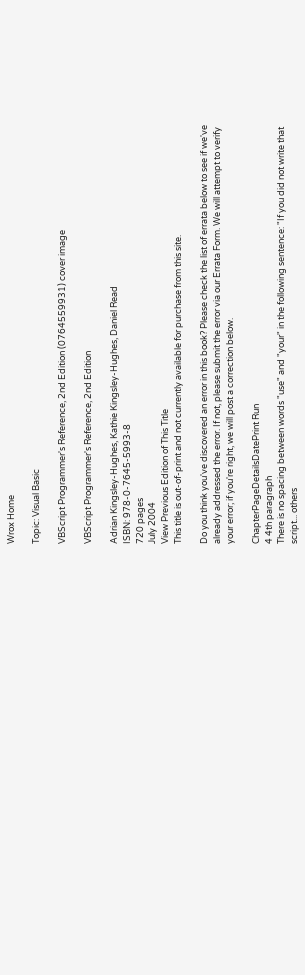Wrox Home

Topic: Visual Basic

VBScript Programmer's Reference, 2nd Edition (0764559931) cover image

VBScript Programmer's Reference, 2nd Edition

Adrian Kingsley-Hughes, Kathie Kingsley-Hughes, Daniel Read
ISBN: 978-0-7645-5993-8
720 pages
July 2004
View Previous Edition of This Title
This title is out-of-print and not currently available for purchase from this site.

Do you think you've discovered an error in this book? Please check the list of errata below to see if we've already addressed the error. If not, please submit the error via our Errata Form. We will attempt to verify your error; if you're right, we will post a correction below.

ChapterPageDetailsDatePrint Run
4 4th paragraph
There is no spacing between words "use" and "your" in the following sentence: "If you did not write that script... others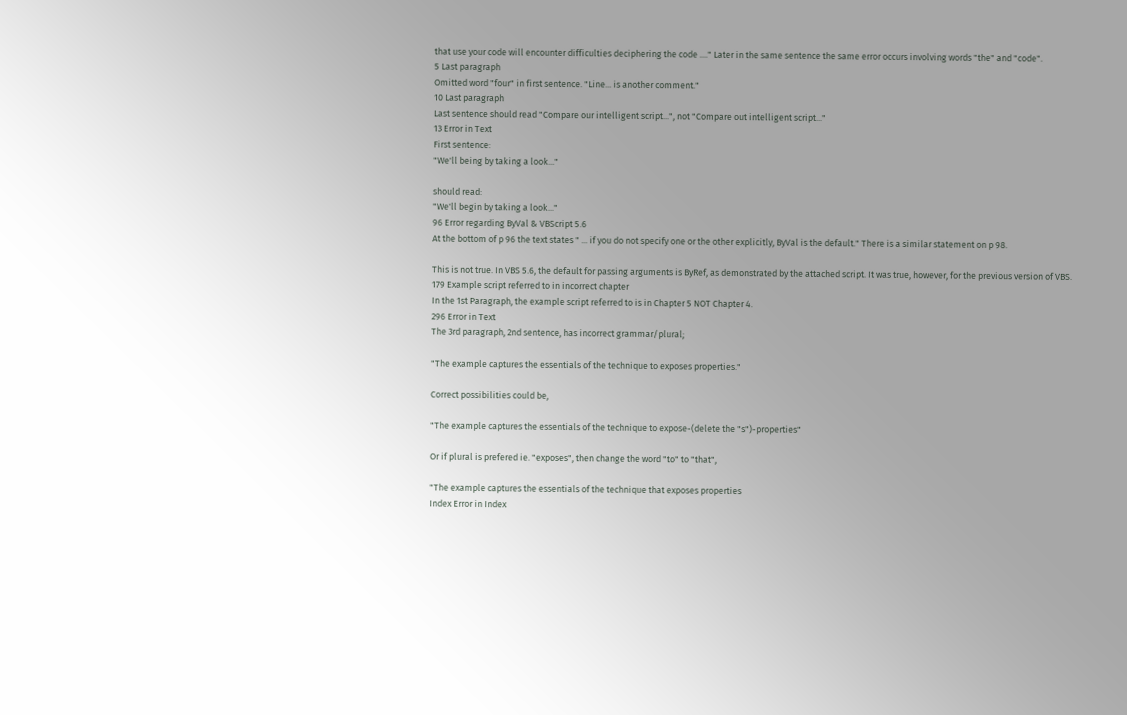that use your code will encounter difficulties deciphering the code ...." Later in the same sentence the same error occurs involving words "the" and "code".
5 Last paragraph
Omitted word "four" in first sentence. "Line... is another comment."
10 Last paragraph
Last sentence should read "Compare our intelligent script...", not "Compare out intelligent script..."
13 Error in Text
First sentence:
"We'll being by taking a look..."

should read:
"We'll begin by taking a look..."
96 Error regarding ByVal & VBScript 5.6
At the bottom of p 96 the text states " ... if you do not specify one or the other explicitly, ByVal is the default." There is a similar statement on p 98.

This is not true. In VBS 5.6, the default for passing arguments is ByRef, as demonstrated by the attached script. It was true, however, for the previous version of VBS.
179 Example script referred to in incorrect chapter
In the 1st Paragraph, the example script referred to is in Chapter 5 NOT Chapter 4.
296 Error in Text
The 3rd paragraph, 2nd sentence, has incorrect grammar/plural;

"The example captures the essentials of the technique to exposes properties."

Correct possibilities could be,

"The example captures the essentials of the technique to expose-(delete the "s")-properties"

Or if plural is prefered ie. "exposes", then change the word "to" to "that",

"The example captures the essentials of the technique that exposes properties
Index Error in Index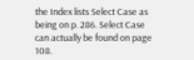the Index lists Select Case as being on p. 286. Select Case can actually be found on page 108.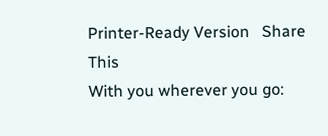Printer-Ready Version   Share This
With you wherever you go: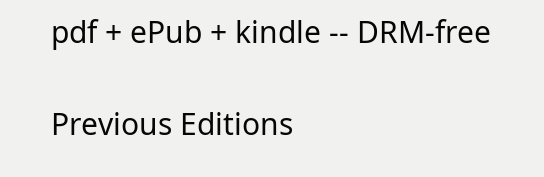pdf + ePub + kindle -- DRM-free

Previous Editions